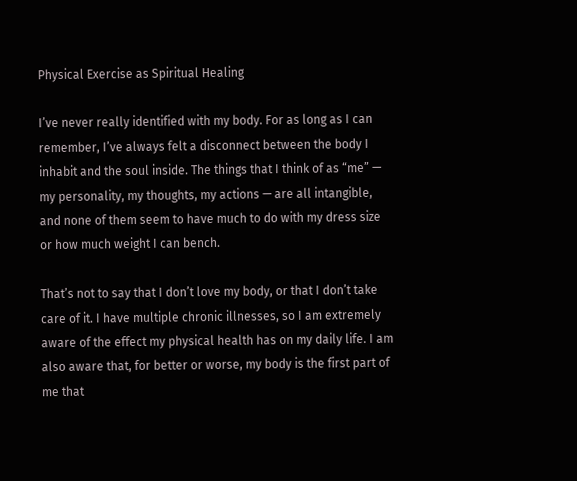Physical Exercise as Spiritual Healing

I’ve never really identified with my body. For as long as I can remember, I’ve always felt a disconnect between the body I inhabit and the soul inside. The things that I think of as “me” — my personality, my thoughts, my actions — are all intangible, and none of them seem to have much to do with my dress size or how much weight I can bench.

That’s not to say that I don’t love my body, or that I don’t take care of it. I have multiple chronic illnesses, so I am extremely aware of the effect my physical health has on my daily life. I am also aware that, for better or worse, my body is the first part of me that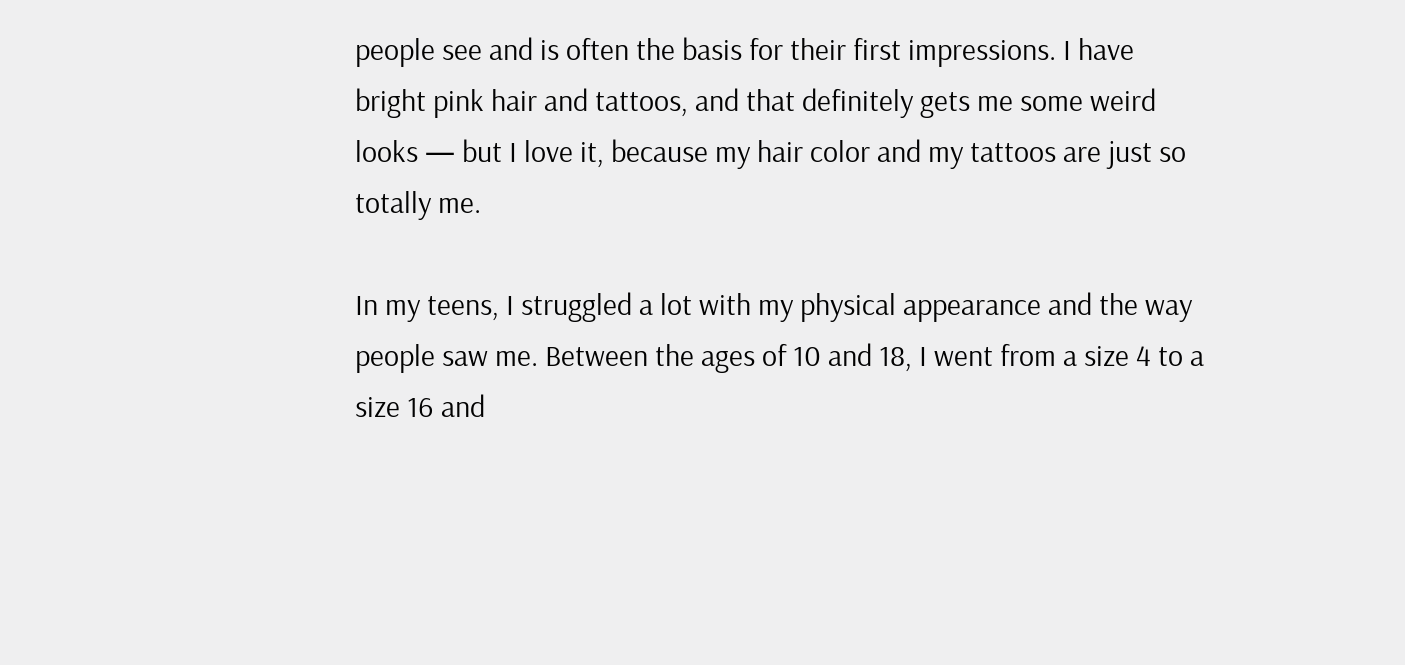people see and is often the basis for their first impressions. I have bright pink hair and tattoos, and that definitely gets me some weird looks — but I love it, because my hair color and my tattoos are just so totally me.

In my teens, I struggled a lot with my physical appearance and the way people saw me. Between the ages of 10 and 18, I went from a size 4 to a size 16 and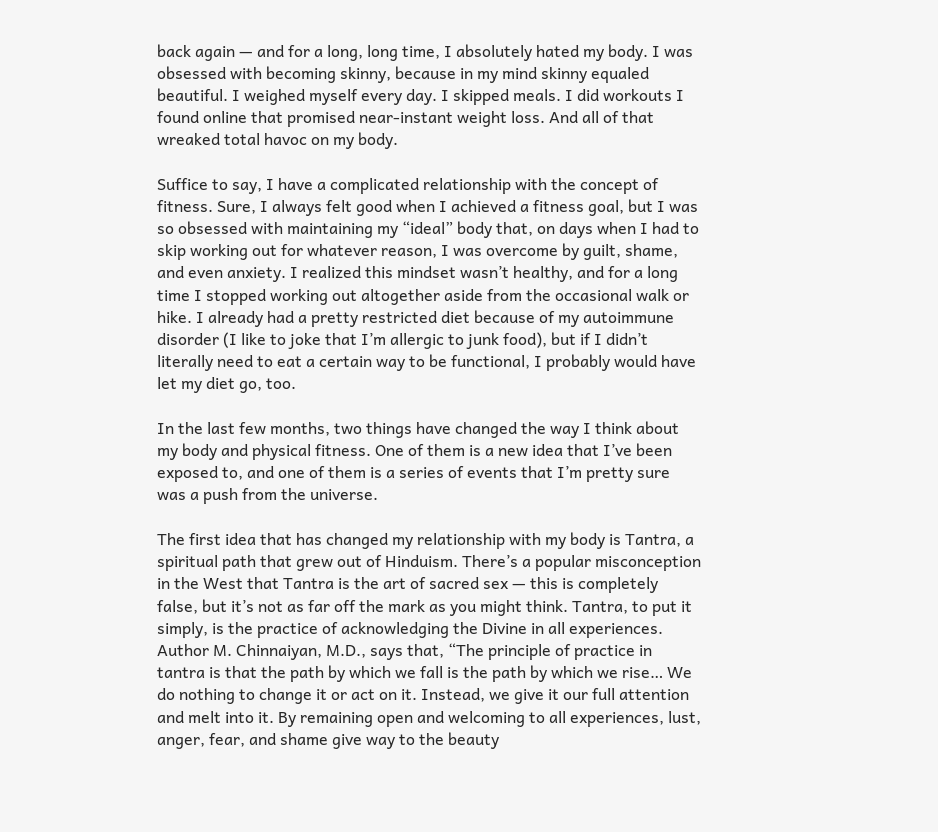back again — and for a long, long time, I absolutely hated my body. I was obsessed with becoming skinny, because in my mind skinny equaled beautiful. I weighed myself every day. I skipped meals. I did workouts I found online that promised near-instant weight loss. And all of that wreaked total havoc on my body.

Suffice to say, I have a complicated relationship with the concept of fitness. Sure, I always felt good when I achieved a fitness goal, but I was so obsessed with maintaining my “ideal” body that, on days when I had to skip working out for whatever reason, I was overcome by guilt, shame, and even anxiety. I realized this mindset wasn’t healthy, and for a long time I stopped working out altogether aside from the occasional walk or hike. I already had a pretty restricted diet because of my autoimmune disorder (I like to joke that I’m allergic to junk food), but if I didn’t literally need to eat a certain way to be functional, I probably would have let my diet go, too.

In the last few months, two things have changed the way I think about my body and physical fitness. One of them is a new idea that I’ve been exposed to, and one of them is a series of events that I’m pretty sure was a push from the universe.

The first idea that has changed my relationship with my body is Tantra, a spiritual path that grew out of Hinduism. There’s a popular misconception in the West that Tantra is the art of sacred sex — this is completely false, but it’s not as far off the mark as you might think. Tantra, to put it simply, is the practice of acknowledging the Divine in all experiences. Author M. Chinnaiyan, M.D., says that, “The principle of practice in tantra is that the path by which we fall is the path by which we rise… We do nothing to change it or act on it. Instead, we give it our full attention and melt into it. By remaining open and welcoming to all experiences, lust, anger, fear, and shame give way to the beauty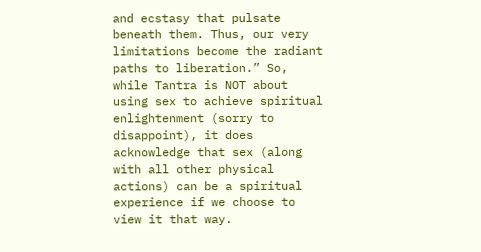and ecstasy that pulsate beneath them. Thus, our very limitations become the radiant paths to liberation.” So, while Tantra is NOT about using sex to achieve spiritual enlightenment (sorry to disappoint), it does acknowledge that sex (along with all other physical actions) can be a spiritual experience if we choose to view it that way.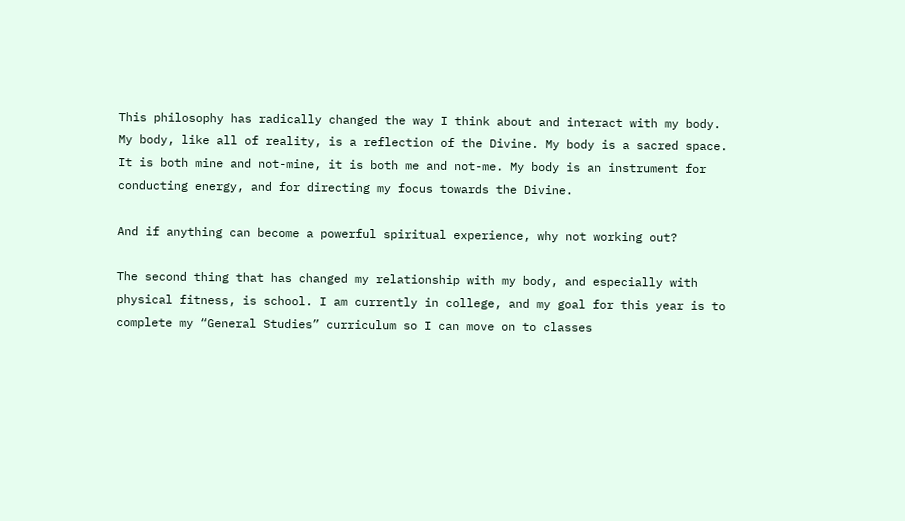This philosophy has radically changed the way I think about and interact with my body. My body, like all of reality, is a reflection of the Divine. My body is a sacred space. It is both mine and not-mine, it is both me and not-me. My body is an instrument for conducting energy, and for directing my focus towards the Divine.

And if anything can become a powerful spiritual experience, why not working out?

The second thing that has changed my relationship with my body, and especially with physical fitness, is school. I am currently in college, and my goal for this year is to complete my “General Studies” curriculum so I can move on to classes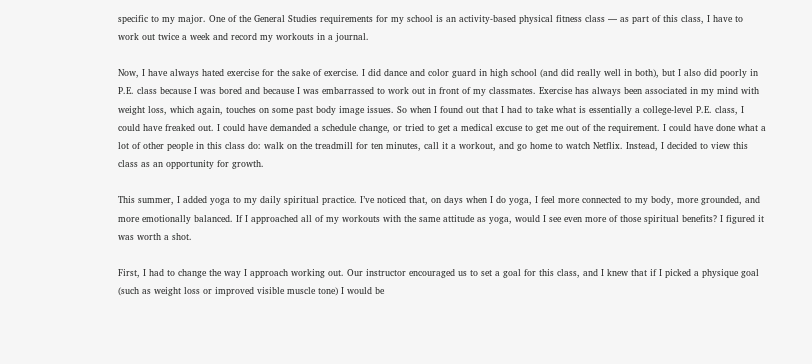specific to my major. One of the General Studies requirements for my school is an activity-based physical fitness class — as part of this class, I have to work out twice a week and record my workouts in a journal.

Now, I have always hated exercise for the sake of exercise. I did dance and color guard in high school (and did really well in both), but I also did poorly in P.E. class because I was bored and because I was embarrassed to work out in front of my classmates. Exercise has always been associated in my mind with weight loss, which again, touches on some past body image issues. So when I found out that I had to take what is essentially a college-level P.E. class, I could have freaked out. I could have demanded a schedule change, or tried to get a medical excuse to get me out of the requirement. I could have done what a lot of other people in this class do: walk on the treadmill for ten minutes, call it a workout, and go home to watch Netflix. Instead, I decided to view this class as an opportunity for growth.

This summer, I added yoga to my daily spiritual practice. I’ve noticed that, on days when I do yoga, I feel more connected to my body, more grounded, and more emotionally balanced. If I approached all of my workouts with the same attitude as yoga, would I see even more of those spiritual benefits? I figured it was worth a shot.

First, I had to change the way I approach working out. Our instructor encouraged us to set a goal for this class, and I knew that if I picked a physique goal (such as weight loss or improved visible muscle tone) I would be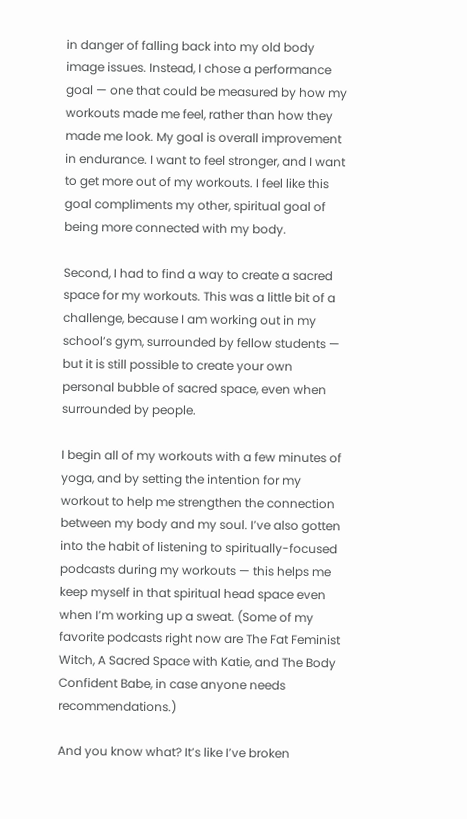in danger of falling back into my old body image issues. Instead, I chose a performance goal — one that could be measured by how my workouts made me feel, rather than how they made me look. My goal is overall improvement in endurance. I want to feel stronger, and I want to get more out of my workouts. I feel like this goal compliments my other, spiritual goal of being more connected with my body.

Second, I had to find a way to create a sacred space for my workouts. This was a little bit of a challenge, because I am working out in my school’s gym, surrounded by fellow students — but it is still possible to create your own personal bubble of sacred space, even when surrounded by people.

I begin all of my workouts with a few minutes of yoga, and by setting the intention for my workout to help me strengthen the connection between my body and my soul. I’ve also gotten into the habit of listening to spiritually-focused podcasts during my workouts — this helps me keep myself in that spiritual head space even when I’m working up a sweat. (Some of my favorite podcasts right now are The Fat Feminist Witch, A Sacred Space with Katie, and The Body Confident Babe, in case anyone needs recommendations.)

And you know what? It’s like I’ve broken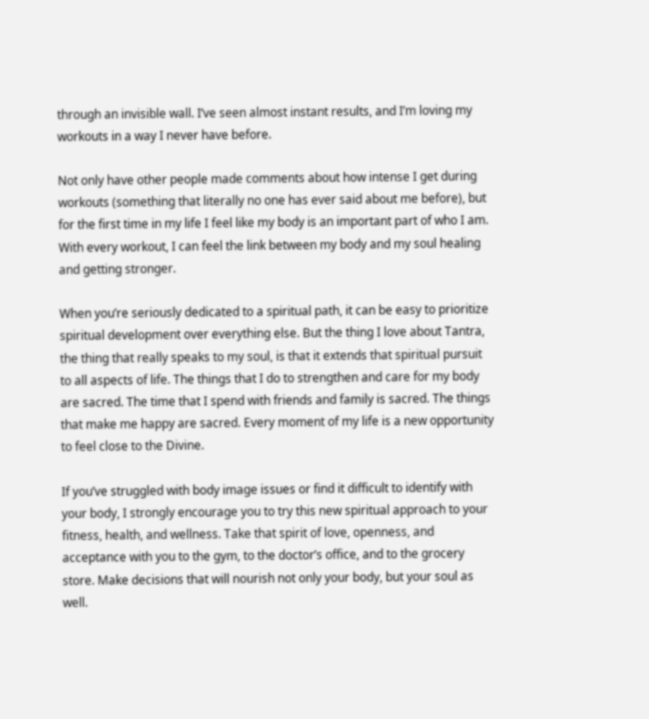through an invisible wall. I’ve seen almost instant results, and I’m loving my workouts in a way I never have before.

Not only have other people made comments about how intense I get during workouts (something that literally no one has ever said about me before), but for the first time in my life I feel like my body is an important part of who I am. With every workout, I can feel the link between my body and my soul healing and getting stronger.

When you’re seriously dedicated to a spiritual path, it can be easy to prioritize spiritual development over everything else. But the thing I love about Tantra, the thing that really speaks to my soul, is that it extends that spiritual pursuit to all aspects of life. The things that I do to strengthen and care for my body are sacred. The time that I spend with friends and family is sacred. The things that make me happy are sacred. Every moment of my life is a new opportunity to feel close to the Divine.

If you’ve struggled with body image issues or find it difficult to identify with your body, I strongly encourage you to try this new spiritual approach to your fitness, health, and wellness. Take that spirit of love, openness, and acceptance with you to the gym, to the doctor’s office, and to the grocery store. Make decisions that will nourish not only your body, but your soul as well.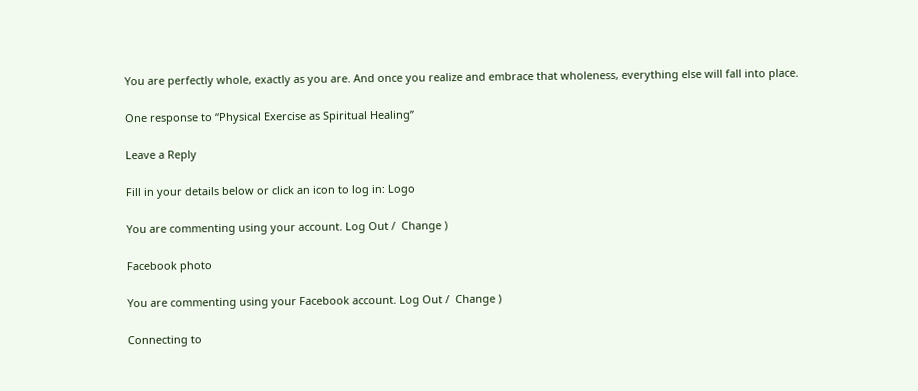You are perfectly whole, exactly as you are. And once you realize and embrace that wholeness, everything else will fall into place.

One response to “Physical Exercise as Spiritual Healing”

Leave a Reply

Fill in your details below or click an icon to log in: Logo

You are commenting using your account. Log Out /  Change )

Facebook photo

You are commenting using your Facebook account. Log Out /  Change )

Connecting to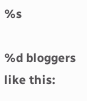%s

%d bloggers like this: